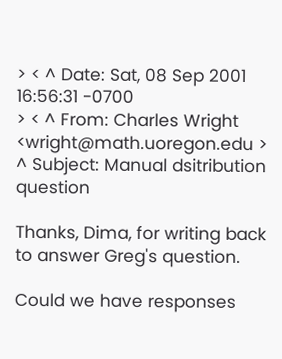> < ^ Date: Sat, 08 Sep 2001 16:56:31 -0700
> < ^ From: Charles Wright <wright@math.uoregon.edu >
^ Subject: Manual dsitribution question

Thanks, Dima, for writing back to answer Greg's question.

Could we have responses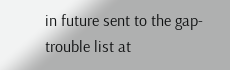in future sent to the gap-trouble list at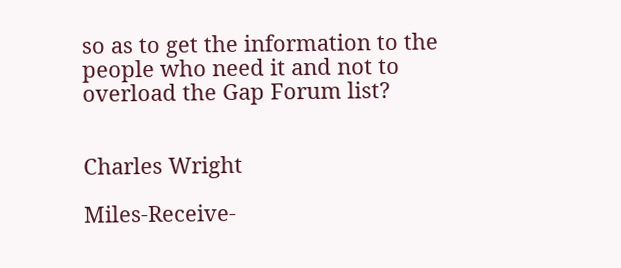so as to get the information to the people who need it and not to
overload the Gap Forum list?


Charles Wright

Miles-Receive-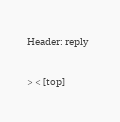Header: reply

> < [top]